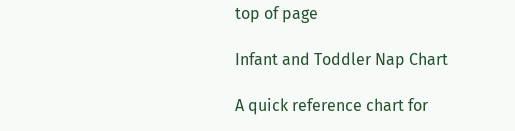top of page

Infant and Toddler Nap Chart

A quick reference chart for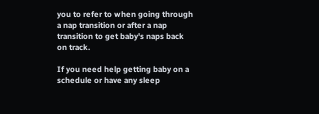you to refer to when going through a nap transition or after a nap transition to get baby's naps back on track.

If you need help getting baby on a schedule or have any sleep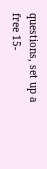questions, set up a free 15-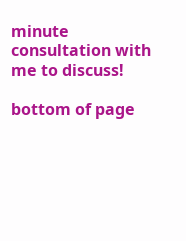minute consultation with me to discuss!

bottom of page